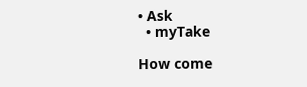• Ask
  • myTake

How come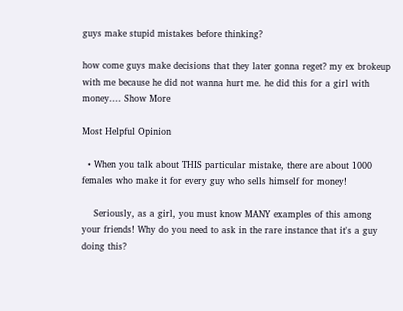guys make stupid mistakes before thinking?

how come guys make decisions that they later gonna reget? my ex brokeup with me because he did not wanna hurt me. he did this for a girl with money.... Show More

Most Helpful Opinion

  • When you talk about THIS particular mistake, there are about 1000 females who make it for every guy who sells himself for money!

    Seriously, as a girl, you must know MANY examples of this among your friends! Why do you need to ask in the rare instance that it's a guy doing this?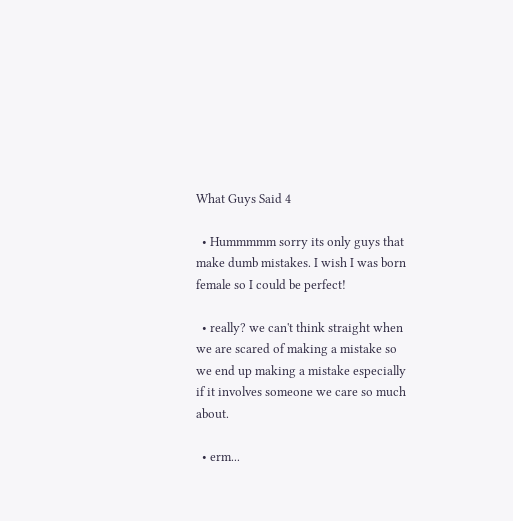What Guys Said 4

  • Hummmmm sorry its only guys that make dumb mistakes. I wish I was born female so I could be perfect!

  • really? we can't think straight when we are scared of making a mistake so we end up making a mistake especially if it involves someone we care so much about.

  • erm...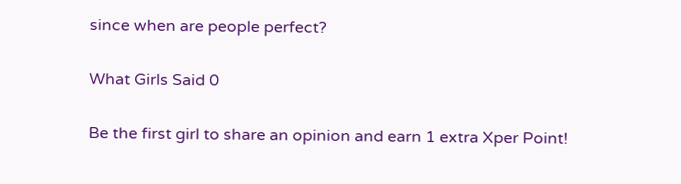since when are people perfect?

What Girls Said 0

Be the first girl to share an opinion and earn 1 extra Xper Point!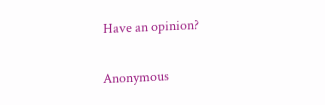Have an opinion?

Anonymous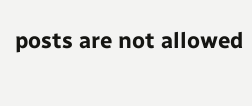posts are not allowed